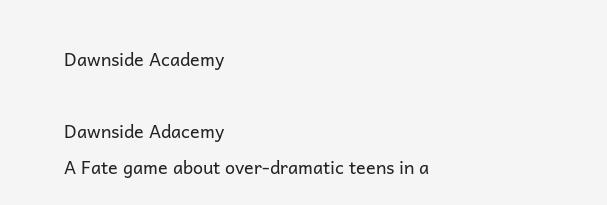Dawnside Academy

Dawnside Adacemy
A Fate game about over-dramatic teens in a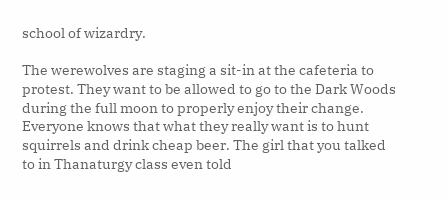school of wizardry.

The werewolves are staging a sit-in at the cafeteria to protest. They want to be allowed to go to the Dark Woods during the full moon to properly enjoy their change. Everyone knows that what they really want is to hunt squirrels and drink cheap beer. The girl that you talked to in Thanaturgy class even told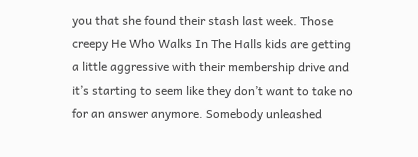you that she found their stash last week. Those creepy He Who Walks In The Halls kids are getting a little aggressive with their membership drive and it’s starting to seem like they don’t want to take no for an answer anymore. Somebody unleashed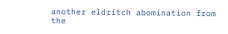another eldritch abomination from the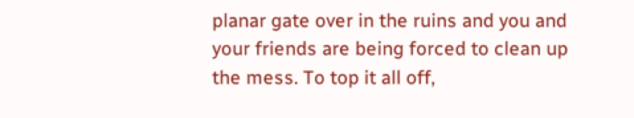planar gate over in the ruins and you and your friends are being forced to clean up the mess. To top it all off,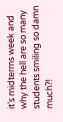it’s midterms week and why the hell are so many students smiling so damn much?!